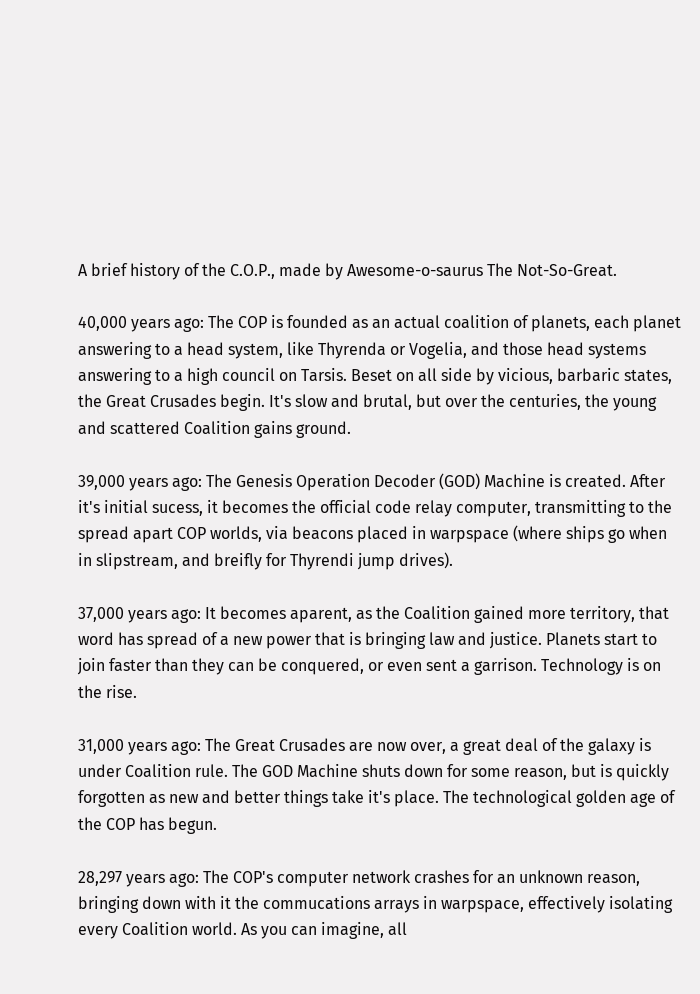A brief history of the C.O.P., made by Awesome-o-saurus The Not-So-Great.

40,000 years ago: The COP is founded as an actual coalition of planets, each planet answering to a head system, like Thyrenda or Vogelia, and those head systems answering to a high council on Tarsis. Beset on all side by vicious, barbaric states, the Great Crusades begin. It's slow and brutal, but over the centuries, the young and scattered Coalition gains ground.

39,000 years ago: The Genesis Operation Decoder (GOD) Machine is created. After it's initial sucess, it becomes the official code relay computer, transmitting to the spread apart COP worlds, via beacons placed in warpspace (where ships go when in slipstream, and breifly for Thyrendi jump drives).

37,000 years ago: It becomes aparent, as the Coalition gained more territory, that word has spread of a new power that is bringing law and justice. Planets start to join faster than they can be conquered, or even sent a garrison. Technology is on the rise.

31,000 years ago: The Great Crusades are now over, a great deal of the galaxy is under Coalition rule. The GOD Machine shuts down for some reason, but is quickly forgotten as new and better things take it's place. The technological golden age of the COP has begun.

28,297 years ago: The COP's computer network crashes for an unknown reason, bringing down with it the commucations arrays in warpspace, effectively isolating every Coalition world. As you can imagine, all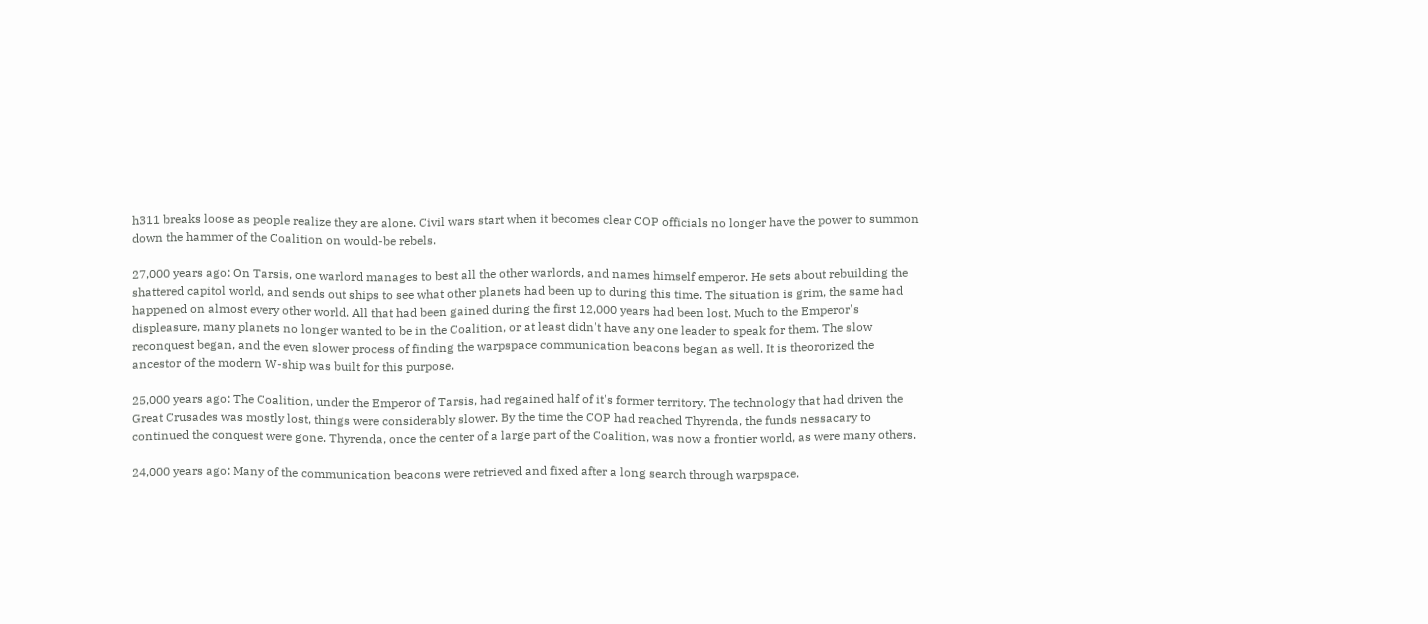h311 breaks loose as people realize they are alone. Civil wars start when it becomes clear COP officials no longer have the power to summon down the hammer of the Coalition on would-be rebels.

27,000 years ago: On Tarsis, one warlord manages to best all the other warlords, and names himself emperor. He sets about rebuilding the shattered capitol world, and sends out ships to see what other planets had been up to during this time. The situation is grim, the same had happened on almost every other world. All that had been gained during the first 12,000 years had been lost. Much to the Emperor's displeasure, many planets no longer wanted to be in the Coalition, or at least didn't have any one leader to speak for them. The slow reconquest began, and the even slower process of finding the warpspace communication beacons began as well. It is theororized the ancestor of the modern W-ship was built for this purpose.

25,000 years ago: The Coalition, under the Emperor of Tarsis, had regained half of it's former territory. The technology that had driven the Great Crusades was mostly lost, things were considerably slower. By the time the COP had reached Thyrenda, the funds nessacary to continued the conquest were gone. Thyrenda, once the center of a large part of the Coalition, was now a frontier world, as were many others.

24,000 years ago: Many of the communication beacons were retrieved and fixed after a long search through warpspace.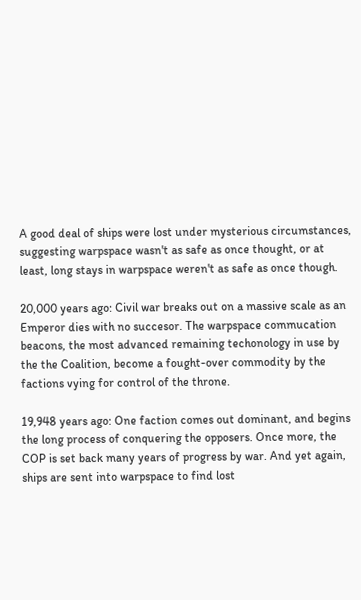A good deal of ships were lost under mysterious circumstances, suggesting warpspace wasn't as safe as once thought, or at least, long stays in warpspace weren't as safe as once though.

20,000 years ago: Civil war breaks out on a massive scale as an Emperor dies with no succesor. The warpspace commucation beacons, the most advanced remaining techonology in use by the the Coalition, become a fought-over commodity by the factions vying for control of the throne.

19,948 years ago: One faction comes out dominant, and begins the long process of conquering the opposers. Once more, the COP is set back many years of progress by war. And yet again, ships are sent into warpspace to find lost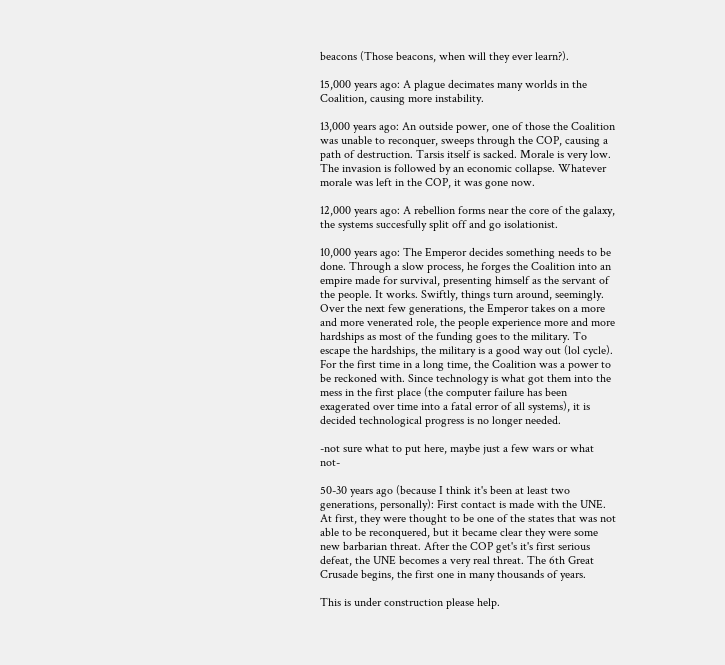beacons (Those beacons, when will they ever learn?).

15,000 years ago: A plague decimates many worlds in the Coalition, causing more instability.

13,000 years ago: An outside power, one of those the Coalition was unable to reconquer, sweeps through the COP, causing a path of destruction. Tarsis itself is sacked. Morale is very low. The invasion is followed by an economic collapse. Whatever morale was left in the COP, it was gone now.

12,000 years ago: A rebellion forms near the core of the galaxy, the systems succesfully split off and go isolationist.

10,000 years ago: The Emperor decides something needs to be done. Through a slow process, he forges the Coalition into an empire made for survival, presenting himself as the servant of the people. It works. Swiftly, things turn around, seemingly. Over the next few generations, the Emperor takes on a more and more venerated role, the people experience more and more hardships as most of the funding goes to the military. To escape the hardships, the military is a good way out (lol cycle). For the first time in a long time, the Coalition was a power to be reckoned with. Since technology is what got them into the mess in the first place (the computer failure has been exagerated over time into a fatal error of all systems), it is decided technological progress is no longer needed.

-not sure what to put here, maybe just a few wars or what not-

50-30 years ago (because I think it's been at least two generations, personally): First contact is made with the UNE. At first, they were thought to be one of the states that was not able to be reconquered, but it became clear they were some new barbarian threat. After the COP get's it's first serious defeat, the UNE becomes a very real threat. The 6th Great Crusade begins, the first one in many thousands of years.

This is under construction please help.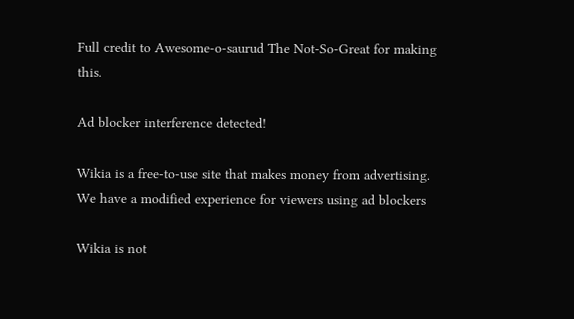Full credit to Awesome-o-saurud The Not-So-Great for making this.

Ad blocker interference detected!

Wikia is a free-to-use site that makes money from advertising. We have a modified experience for viewers using ad blockers

Wikia is not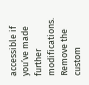accessible if you’ve made further modifications. Remove the custom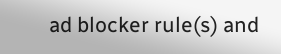ad blocker rule(s) and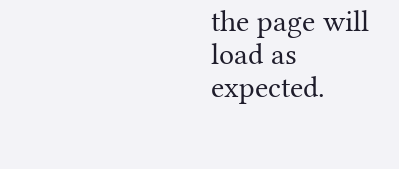the page will load as expected.